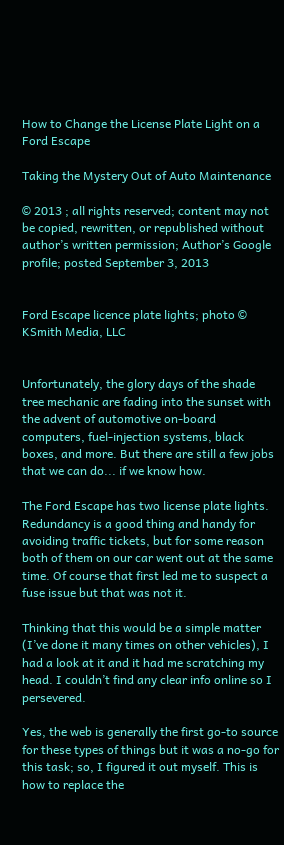How to Change the License Plate Light on a Ford Escape

Taking the Mystery Out of Auto Maintenance

© 2013 ; all rights reserved; content may not be copied, rewritten, or republished without author’s written permission; Author’s Google profile; posted September 3, 2013


Ford Escape licence plate lights; photo © KSmith Media, LLC


Unfortunately, the glory days of the shade tree mechanic are fading into the sunset with the advent of automotive on-board computers, fuel-injection systems, black boxes, and more. But there are still a few jobs that we can do... if we know how.

The Ford Escape has two license plate lights. Redundancy is a good thing and handy for avoiding traffic tickets, but for some reason both of them on our car went out at the same time. Of course that first led me to suspect a fuse issue but that was not it.

Thinking that this would be a simple matter (I’ve done it many times on other vehicles), I had a look at it and it had me scratching my head. I couldn’t find any clear info online so I persevered.

Yes, the web is generally the first go-to source for these types of things but it was a no-go for this task; so, I figured it out myself. This is how to replace the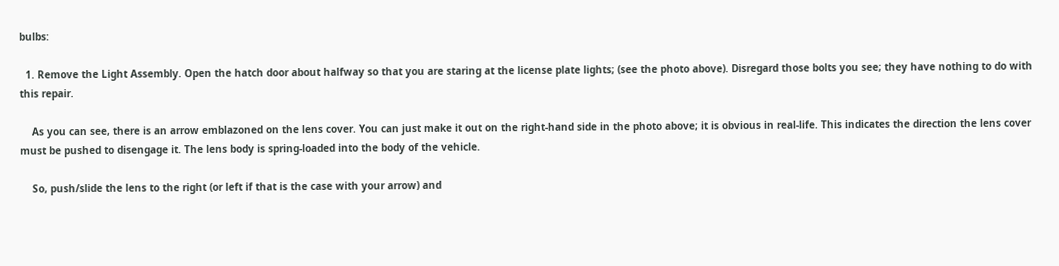bulbs:

  1. Remove the Light Assembly. Open the hatch door about halfway so that you are staring at the license plate lights; (see the photo above). Disregard those bolts you see; they have nothing to do with this repair.

    As you can see, there is an arrow emblazoned on the lens cover. You can just make it out on the right-hand side in the photo above; it is obvious in real-life. This indicates the direction the lens cover must be pushed to disengage it. The lens body is spring-loaded into the body of the vehicle.

    So, push/slide the lens to the right (or left if that is the case with your arrow) and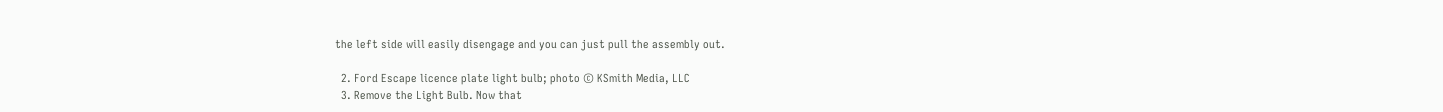the left side will easily disengage and you can just pull the assembly out.

  2. Ford Escape licence plate light bulb; photo © KSmith Media, LLC
  3. Remove the Light Bulb. Now that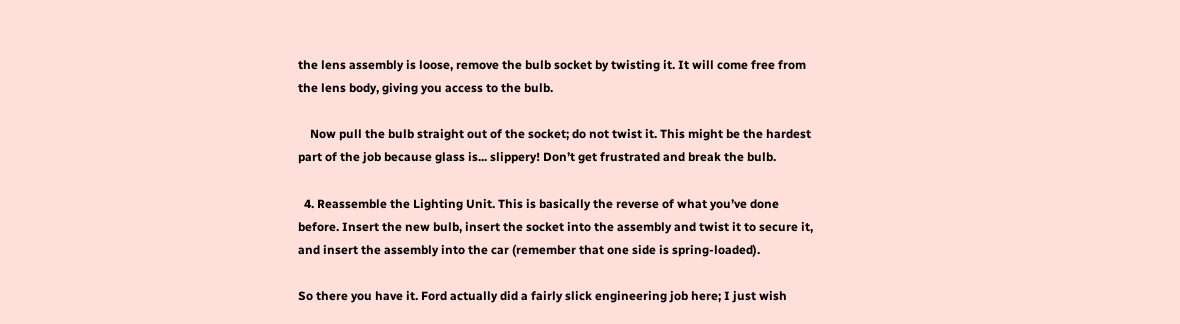the lens assembly is loose, remove the bulb socket by twisting it. It will come free from the lens body, giving you access to the bulb.

    Now pull the bulb straight out of the socket; do not twist it. This might be the hardest part of the job because glass is... slippery! Don’t get frustrated and break the bulb.

  4. Reassemble the Lighting Unit. This is basically the reverse of what you’ve done before. Insert the new bulb, insert the socket into the assembly and twist it to secure it, and insert the assembly into the car (remember that one side is spring-loaded).

So there you have it. Ford actually did a fairly slick engineering job here; I just wish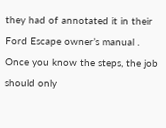they had of annotated it in their Ford Escape owner’s manual . Once you know the steps, the job should only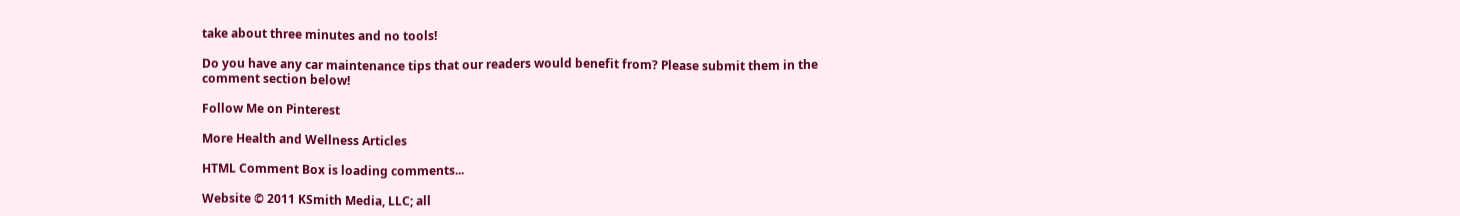take about three minutes and no tools!

Do you have any car maintenance tips that our readers would benefit from? Please submit them in the comment section below!

Follow Me on Pinterest

More Health and Wellness Articles

HTML Comment Box is loading comments...

Website © 2011 KSmith Media, LLC; all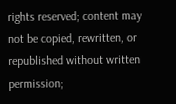rights reserved; content may not be copied, rewritten, or republished without written permission;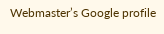Webmaster’s Google profile